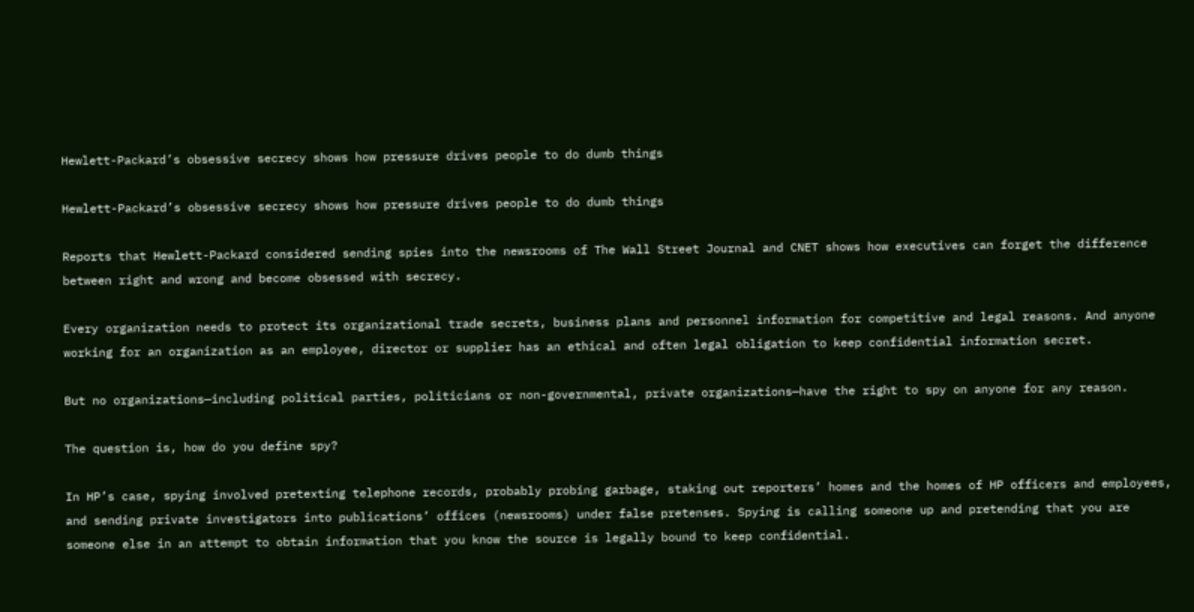Hewlett-Packard’s obsessive secrecy shows how pressure drives people to do dumb things

Hewlett-Packard’s obsessive secrecy shows how pressure drives people to do dumb things

Reports that Hewlett-Packard considered sending spies into the newsrooms of The Wall Street Journal and CNET shows how executives can forget the difference between right and wrong and become obsessed with secrecy.

Every organization needs to protect its organizational trade secrets, business plans and personnel information for competitive and legal reasons. And anyone working for an organization as an employee, director or supplier has an ethical and often legal obligation to keep confidential information secret.

But no organizations—including political parties, politicians or non-governmental, private organizations—have the right to spy on anyone for any reason.

The question is, how do you define spy?

In HP’s case, spying involved pretexting telephone records, probably probing garbage, staking out reporters’ homes and the homes of HP officers and employees, and sending private investigators into publications’ offices (newsrooms) under false pretenses. Spying is calling someone up and pretending that you are someone else in an attempt to obtain information that you know the source is legally bound to keep confidential.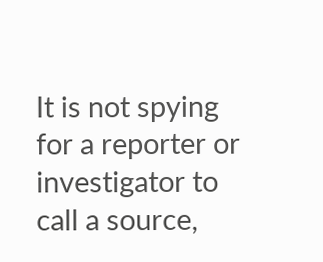It is not spying for a reporter or investigator to call a source,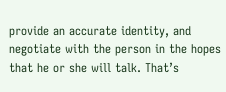provide an accurate identity, and negotiate with the person in the hopes that he or she will talk. That’s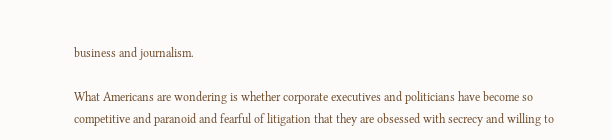business and journalism.

What Americans are wondering is whether corporate executives and politicians have become so competitive and paranoid and fearful of litigation that they are obsessed with secrecy and willing to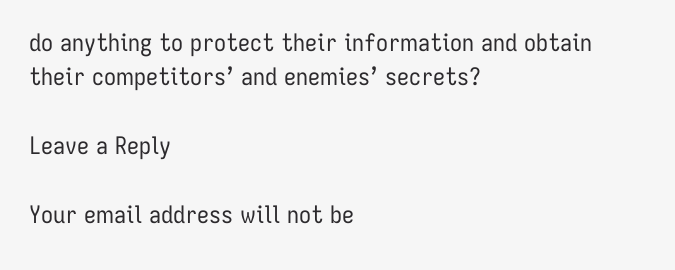do anything to protect their information and obtain their competitors’ and enemies’ secrets?

Leave a Reply

Your email address will not be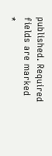published. Required fields are marked *